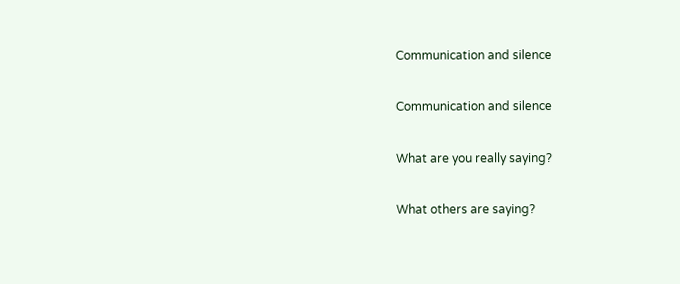Communication and silence

Communication and silence

What are you really saying?

What others are saying?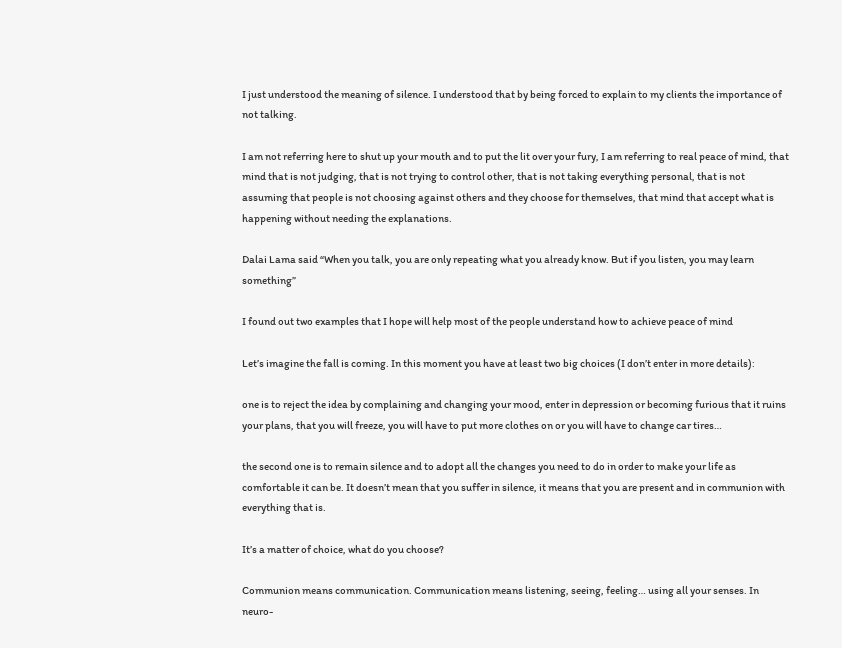I just understood the meaning of silence. I understood that by being forced to explain to my clients the importance of not talking.

I am not referring here to shut up your mouth and to put the lit over your fury, I am referring to real peace of mind, that mind that is not judging, that is not trying to control other, that is not taking everything personal, that is not assuming that people is not choosing against others and they choose for themselves, that mind that accept what is happening without needing the explanations.

Dalai Lama said “When you talk, you are only repeating what you already know. But if you listen, you may learn something”

I found out two examples that I hope will help most of the people understand how to achieve peace of mind

Let’s imagine the fall is coming. In this moment you have at least two big choices (I don’t enter in more details):

one is to reject the idea by complaining and changing your mood, enter in depression or becoming furious that it ruins your plans, that you will freeze, you will have to put more clothes on or you will have to change car tires…

the second one is to remain silence and to adopt all the changes you need to do in order to make your life as comfortable it can be. It doesn’t mean that you suffer in silence, it means that you are present and in communion with everything that is.

It’s a matter of choice, what do you choose?

Communion means communication. Communication means listening, seeing, feeling… using all your senses. In neuro-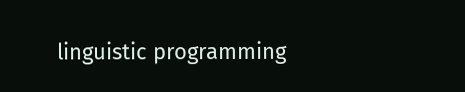linguistic programming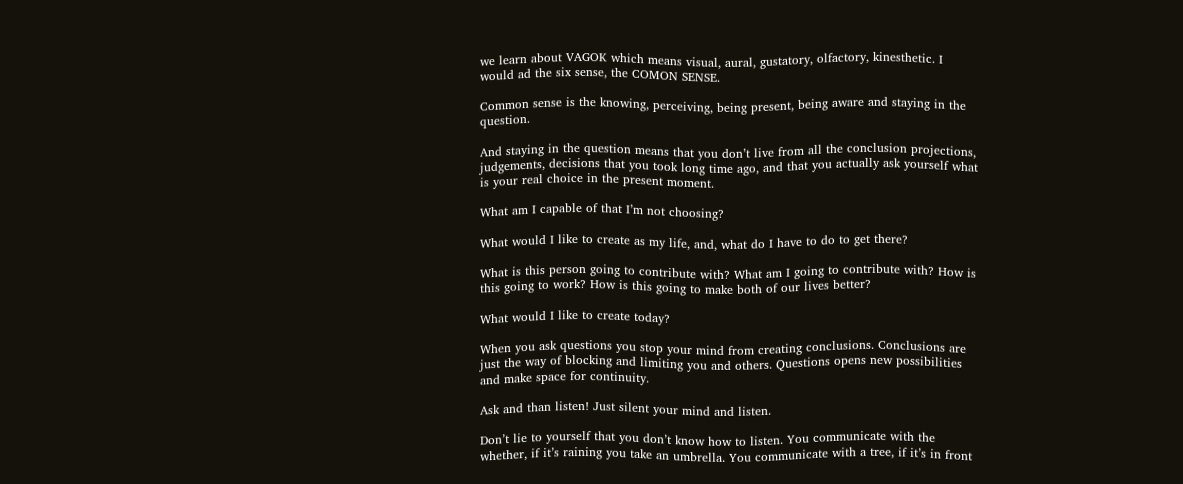we learn about VAGOK which means visual, aural, gustatory, olfactory, kinesthetic. I would ad the six sense, the COMON SENSE.

Common sense is the knowing, perceiving, being present, being aware and staying in the question.

And staying in the question means that you don’t live from all the conclusion projections, judgements, decisions that you took long time ago, and that you actually ask yourself what is your real choice in the present moment.

What am I capable of that I’m not choosing?

What would I like to create as my life, and, what do I have to do to get there?

What is this person going to contribute with? What am I going to contribute with? How is this going to work? How is this going to make both of our lives better?

What would I like to create today?

When you ask questions you stop your mind from creating conclusions. Conclusions are just the way of blocking and limiting you and others. Questions opens new possibilities and make space for continuity.

Ask and than listen! Just silent your mind and listen.

Don’t lie to yourself that you don’t know how to listen. You communicate with the whether, if it’s raining you take an umbrella. You communicate with a tree, if it’s in front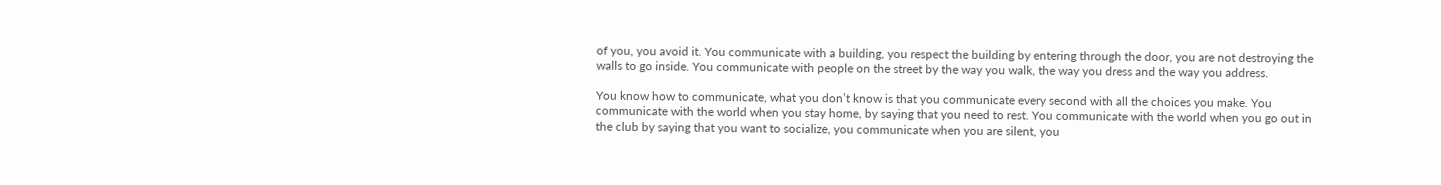of you, you avoid it. You communicate with a building, you respect the building by entering through the door, you are not destroying the walls to go inside. You communicate with people on the street by the way you walk, the way you dress and the way you address.

You know how to communicate, what you don’t know is that you communicate every second with all the choices you make. You communicate with the world when you stay home, by saying that you need to rest. You communicate with the world when you go out in the club by saying that you want to socialize, you communicate when you are silent, you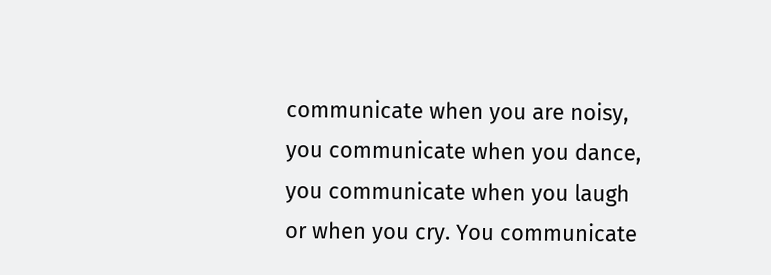communicate when you are noisy, you communicate when you dance, you communicate when you laugh or when you cry. You communicate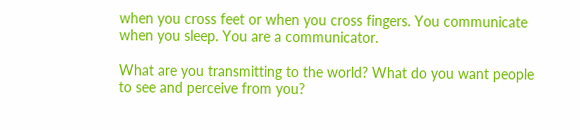when you cross feet or when you cross fingers. You communicate when you sleep. You are a communicator.

What are you transmitting to the world? What do you want people to see and perceive from you?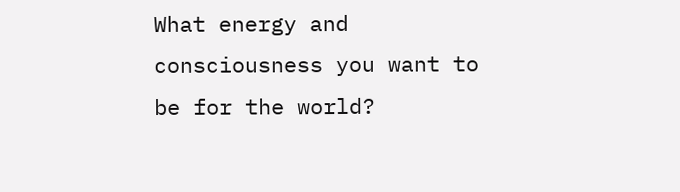What energy and consciousness you want to be for the world?